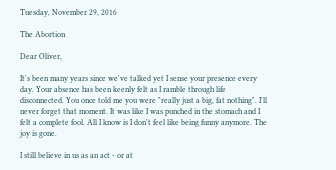Tuesday, November 29, 2016

The Abortion

Dear Oliver,

It's been many years since we've talked yet I sense your presence every day. Your absence has been keenly felt as I ramble through life disconnected. You once told me you were "really just a big, fat nothing". I'll never forget that moment. It was like I was punched in the stomach and I felt a complete fool. All I know is I don't feel like being funny anymore. The joy is gone.

I still believe in us as an act - or at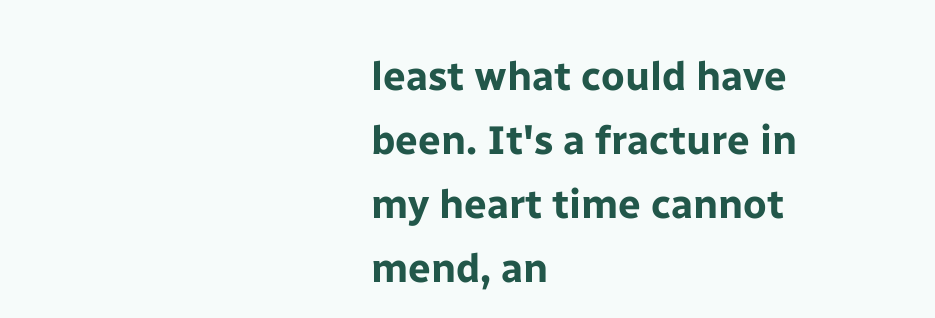least what could have been. It's a fracture in my heart time cannot mend, an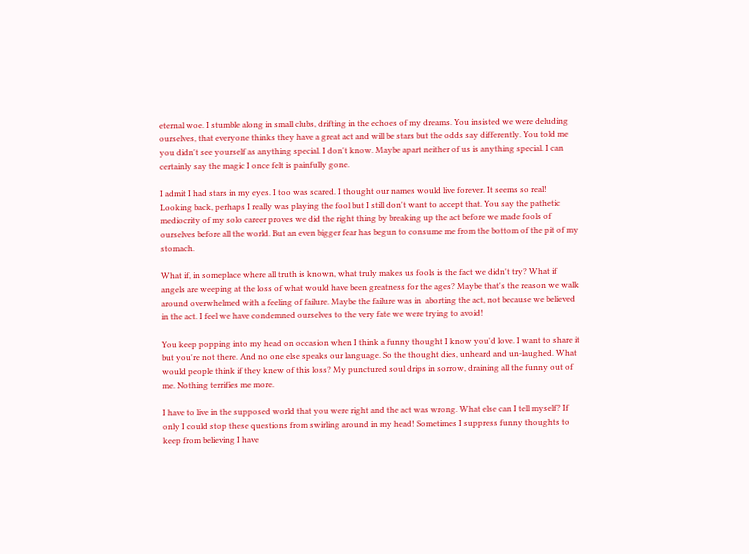eternal woe. I stumble along in small clubs, drifting in the echoes of my dreams. You insisted we were deluding ourselves, that everyone thinks they have a great act and will be stars but the odds say differently. You told me you didn't see yourself as anything special. I don't know. Maybe apart neither of us is anything special. I can certainly say the magic I once felt is painfully gone.

I admit I had stars in my eyes. I too was scared. I thought our names would live forever. It seems so real! Looking back, perhaps I really was playing the fool but I still don't want to accept that. You say the pathetic mediocrity of my solo career proves we did the right thing by breaking up the act before we made fools of ourselves before all the world. But an even bigger fear has begun to consume me from the bottom of the pit of my stomach.

What if, in someplace where all truth is known, what truly makes us fools is the fact we didn't try? What if angels are weeping at the loss of what would have been greatness for the ages? Maybe that's the reason we walk around overwhelmed with a feeling of failure. Maybe the failure was in  aborting the act, not because we believed in the act. I feel we have condemned ourselves to the very fate we were trying to avoid!

You keep popping into my head on occasion when I think a funny thought I know you'd love. I want to share it but you're not there. And no one else speaks our language. So the thought dies, unheard and un-laughed. What would people think if they knew of this loss? My punctured soul drips in sorrow, draining all the funny out of me. Nothing terrifies me more.

I have to live in the supposed world that you were right and the act was wrong. What else can I tell myself? If only I could stop these questions from swirling around in my head! Sometimes I suppress funny thoughts to keep from believing I have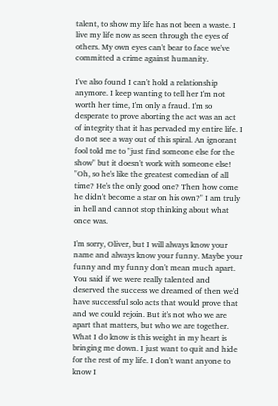talent, to show my life has not been a waste. I live my life now as seen through the eyes of others. My own eyes can't bear to face we've committed a crime against humanity.

I've also found I can't hold a relationship anymore. I keep wanting to tell her I'm not worth her time, I'm only a fraud. I'm so desperate to prove aborting the act was an act of integrity that it has pervaded my entire life. I do not see a way out of this spiral. An ignorant fool told me to "just find someone else for the show" but it doesn't work with someone else! "Oh, so he's like the greatest comedian of all time? He's the only good one? Then how come he didn't become a star on his own?" I am truly in hell and cannot stop thinking about what once was.

I'm sorry, Oliver, but I will always know your name and always know your funny. Maybe your funny and my funny don't mean much apart. You said if we were really talented and deserved the success we dreamed of then we'd have successful solo acts that would prove that and we could rejoin. But it's not who we are apart that matters, but who we are together. What I do know is this weight in my heart is bringing me down. I just want to quit and hide for the rest of my life. I don't want anyone to know I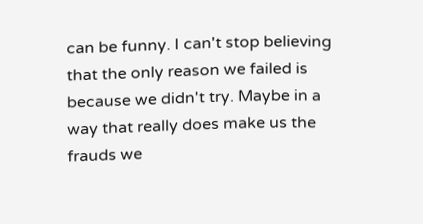can be funny. I can't stop believing that the only reason we failed is because we didn't try. Maybe in a way that really does make us the frauds we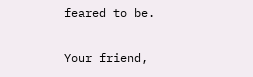feared to be.

Your friend,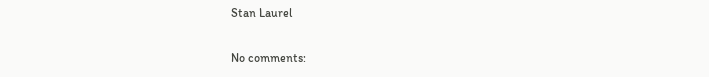Stan Laurel

No comments: